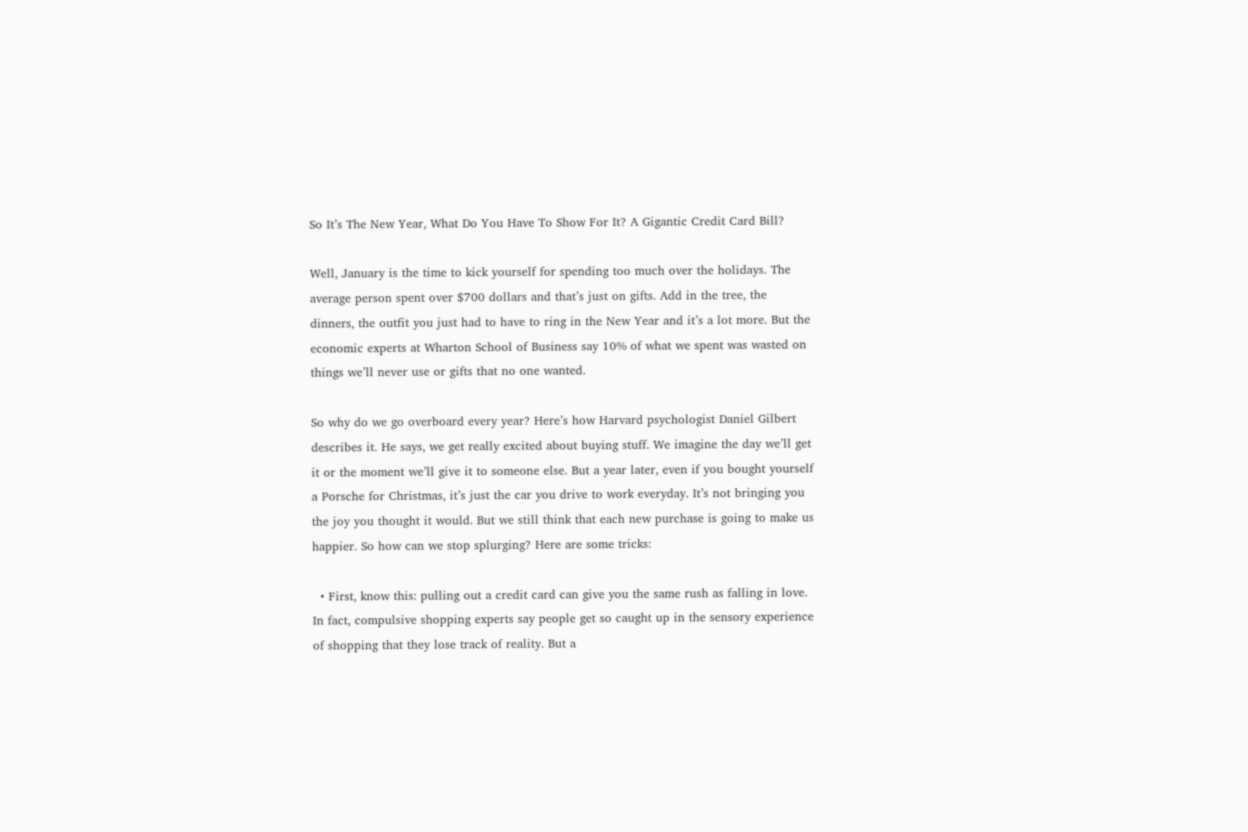So It’s The New Year, What Do You Have To Show For It? A Gigantic Credit Card Bill?

Well, January is the time to kick yourself for spending too much over the holidays. The average person spent over $700 dollars and that’s just on gifts. Add in the tree, the dinners, the outfit you just had to have to ring in the New Year and it’s a lot more. But the economic experts at Wharton School of Business say 10% of what we spent was wasted on things we’ll never use or gifts that no one wanted.

So why do we go overboard every year? Here’s how Harvard psychologist Daniel Gilbert describes it. He says, we get really excited about buying stuff. We imagine the day we’ll get it or the moment we’ll give it to someone else. But a year later, even if you bought yourself a Porsche for Christmas, it’s just the car you drive to work everyday. It’s not bringing you the joy you thought it would. But we still think that each new purchase is going to make us happier. So how can we stop splurging? Here are some tricks:

  • First, know this: pulling out a credit card can give you the same rush as falling in love. In fact, compulsive shopping experts say people get so caught up in the sensory experience of shopping that they lose track of reality. But a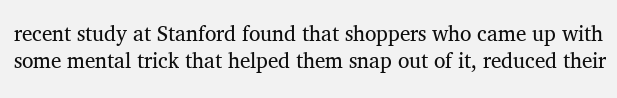recent study at Stanford found that shoppers who came up with some mental trick that helped them snap out of it, reduced their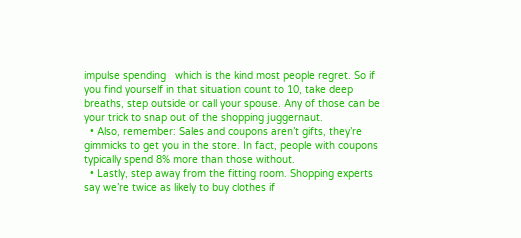impulse spending   which is the kind most people regret. So if you find yourself in that situation count to 10, take deep breaths, step outside or call your spouse. Any of those can be your trick to snap out of the shopping juggernaut.
  • Also, remember: Sales and coupons aren’t gifts, they’re gimmicks to get you in the store. In fact, people with coupons typically spend 8% more than those without.
  • Lastly, step away from the fitting room. Shopping experts say we’re twice as likely to buy clothes if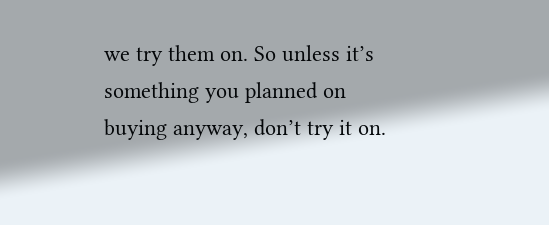we try them on. So unless it’s something you planned on buying anyway, don’t try it on.